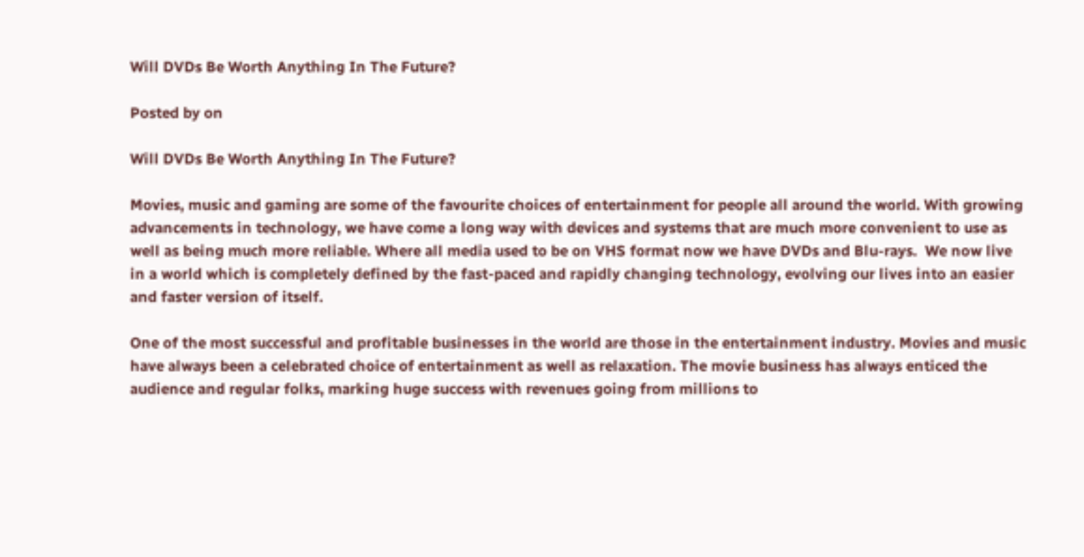Will DVDs Be Worth Anything In The Future?

Posted by on

Will DVDs Be Worth Anything In The Future?

Movies, music and gaming are some of the favourite choices of entertainment for people all around the world. With growing advancements in technology, we have come a long way with devices and systems that are much more convenient to use as well as being much more reliable. Where all media used to be on VHS format now we have DVDs and Blu-rays.  We now live in a world which is completely defined by the fast-paced and rapidly changing technology, evolving our lives into an easier and faster version of itself.

One of the most successful and profitable businesses in the world are those in the entertainment industry. Movies and music have always been a celebrated choice of entertainment as well as relaxation. The movie business has always enticed the audience and regular folks, marking huge success with revenues going from millions to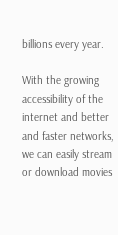billions every year.

With the growing accessibility of the internet and better and faster networks, we can easily stream or download movies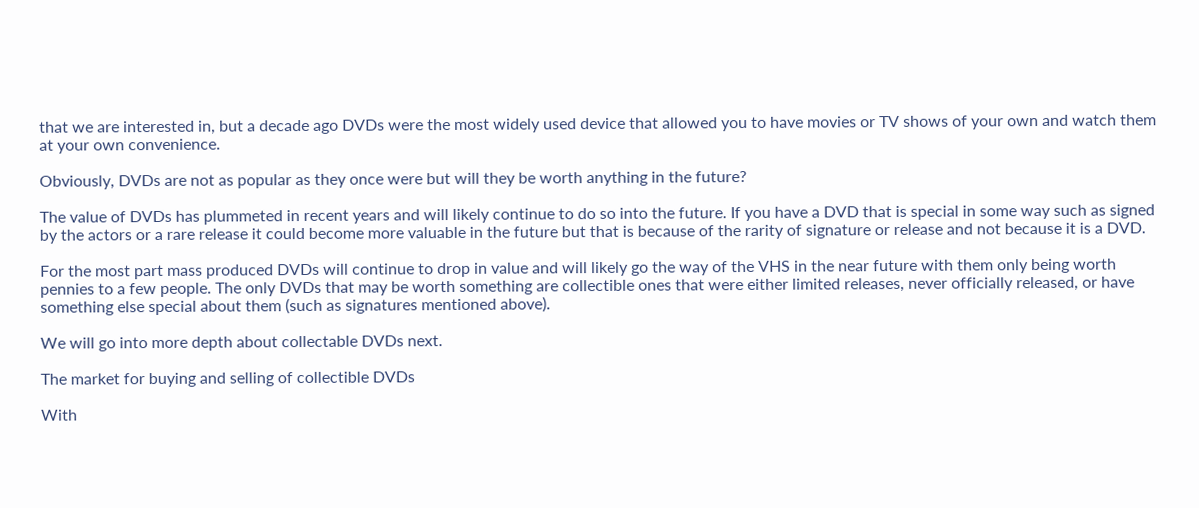that we are interested in, but a decade ago DVDs were the most widely used device that allowed you to have movies or TV shows of your own and watch them at your own convenience.

Obviously, DVDs are not as popular as they once were but will they be worth anything in the future?

The value of DVDs has plummeted in recent years and will likely continue to do so into the future. If you have a DVD that is special in some way such as signed by the actors or a rare release it could become more valuable in the future but that is because of the rarity of signature or release and not because it is a DVD.

For the most part mass produced DVDs will continue to drop in value and will likely go the way of the VHS in the near future with them only being worth pennies to a few people. The only DVDs that may be worth something are collectible ones that were either limited releases, never officially released, or have something else special about them (such as signatures mentioned above).

We will go into more depth about collectable DVDs next.

The market for buying and selling of collectible DVDs

With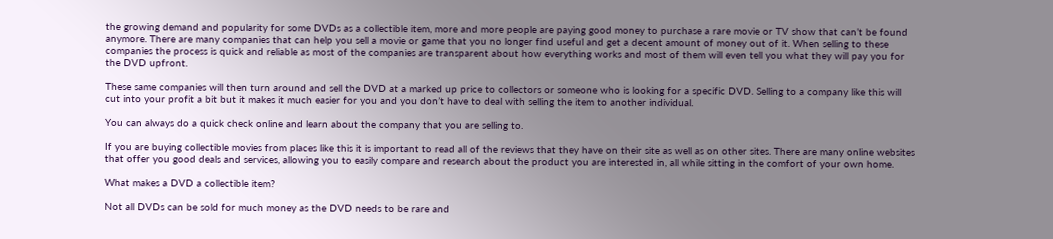the growing demand and popularity for some DVDs as a collectible item, more and more people are paying good money to purchase a rare movie or TV show that can’t be found anymore. There are many companies that can help you sell a movie or game that you no longer find useful and get a decent amount of money out of it. When selling to these companies the process is quick and reliable as most of the companies are transparent about how everything works and most of them will even tell you what they will pay you for the DVD upfront.

These same companies will then turn around and sell the DVD at a marked up price to collectors or someone who is looking for a specific DVD. Selling to a company like this will cut into your profit a bit but it makes it much easier for you and you don’t have to deal with selling the item to another individual.

You can always do a quick check online and learn about the company that you are selling to.

If you are buying collectible movies from places like this it is important to read all of the reviews that they have on their site as well as on other sites. There are many online websites that offer you good deals and services, allowing you to easily compare and research about the product you are interested in, all while sitting in the comfort of your own home.

What makes a DVD a collectible item?

Not all DVDs can be sold for much money as the DVD needs to be rare and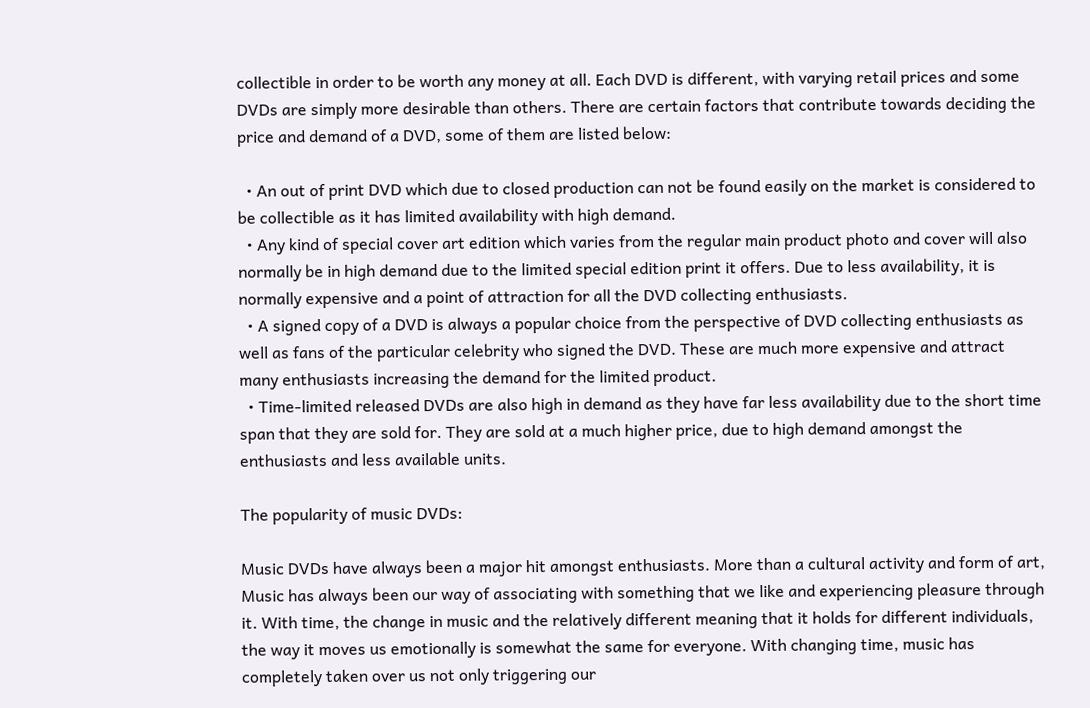collectible in order to be worth any money at all. Each DVD is different, with varying retail prices and some DVDs are simply more desirable than others. There are certain factors that contribute towards deciding the price and demand of a DVD, some of them are listed below:

  • An out of print DVD which due to closed production can not be found easily on the market is considered to be collectible as it has limited availability with high demand.
  • Any kind of special cover art edition which varies from the regular main product photo and cover will also normally be in high demand due to the limited special edition print it offers. Due to less availability, it is normally expensive and a point of attraction for all the DVD collecting enthusiasts.
  • A signed copy of a DVD is always a popular choice from the perspective of DVD collecting enthusiasts as well as fans of the particular celebrity who signed the DVD. These are much more expensive and attract many enthusiasts increasing the demand for the limited product.
  • Time-limited released DVDs are also high in demand as they have far less availability due to the short time span that they are sold for. They are sold at a much higher price, due to high demand amongst the enthusiasts and less available units.

The popularity of music DVDs:

Music DVDs have always been a major hit amongst enthusiasts. More than a cultural activity and form of art, Music has always been our way of associating with something that we like and experiencing pleasure through it. With time, the change in music and the relatively different meaning that it holds for different individuals, the way it moves us emotionally is somewhat the same for everyone. With changing time, music has completely taken over us not only triggering our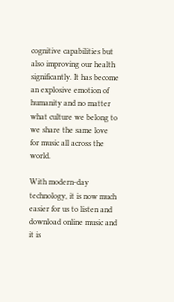cognitive capabilities but also improving our health significantly. It has become an explosive emotion of humanity and no matter what culture we belong to we share the same love for music all across the world.

With modern-day technology, it is now much easier for us to listen and download online music and it is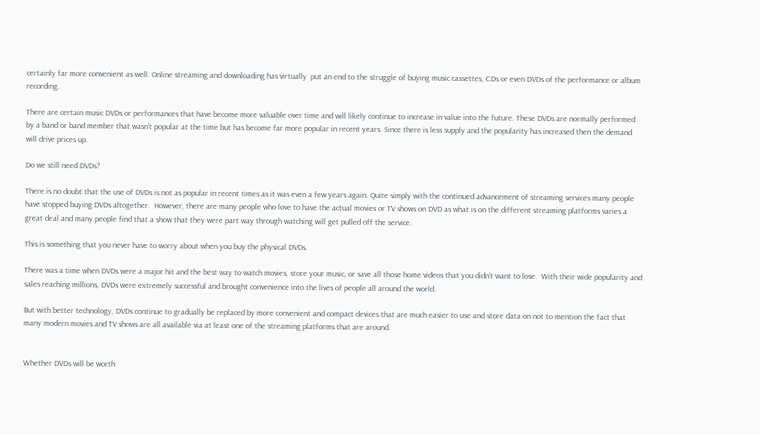certainly far more convenient as well. Online streaming and downloading has virtually  put an end to the struggle of buying music cassettes, CDs or even DVDs of the performance or album recording.

There are certain music DVDs or performances that have become more valuable over time and will likely continue to increase in value into the future. These DVDs are normally performed by a band or band member that wasn’t popular at the time but has become far more popular in recent years. Since there is less supply and the popularity has increased then the demand will drive prices up.

Do we still need DVDs?

There is no doubt that the use of DVDs is not as popular in recent times as it was even a few years again. Quite simply with the continued advancement of streaming services many people have stopped buying DVDs altogether.  However, there are many people who love to have the actual movies or TV shows on DVD as what is on the different streaming platforms varies a great deal and many people find that a show that they were part way through watching will get pulled off the service.

This is something that you never have to worry about when you buy the physical DVDs.

There was a time when DVDs were a major hit and the best way to watch movies, store your music, or save all those home videos that you didn’t want to lose.  With their wide popularity and sales reaching millions, DVDs were extremely successful and brought convenience into the lives of people all around the world.

But with better technology, DVDs continue to gradually be replaced by more convenient and compact devices that are much easier to use and store data on not to mention the fact that many modern movies and TV shows are all available via at least one of the streaming platforms that are around.


Whether DVDs will be worth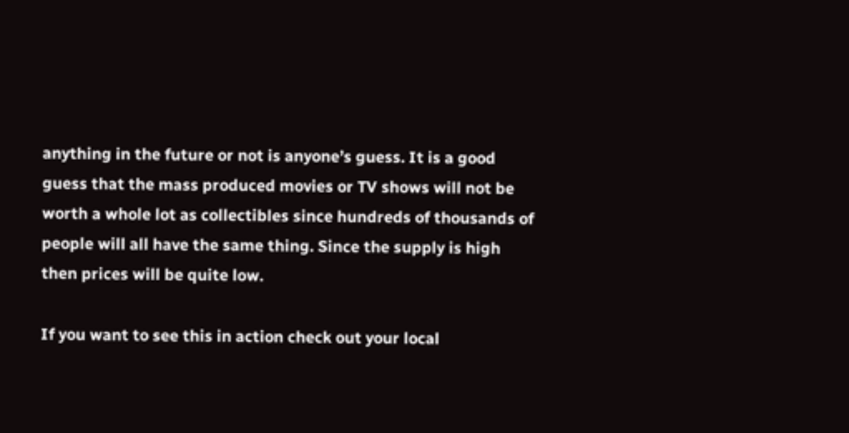anything in the future or not is anyone’s guess. It is a good guess that the mass produced movies or TV shows will not be worth a whole lot as collectibles since hundreds of thousands of people will all have the same thing. Since the supply is high then prices will be quite low.

If you want to see this in action check out your local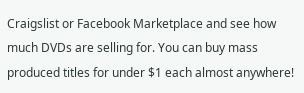Craigslist or Facebook Marketplace and see how much DVDs are selling for. You can buy mass produced titles for under $1 each almost anywhere!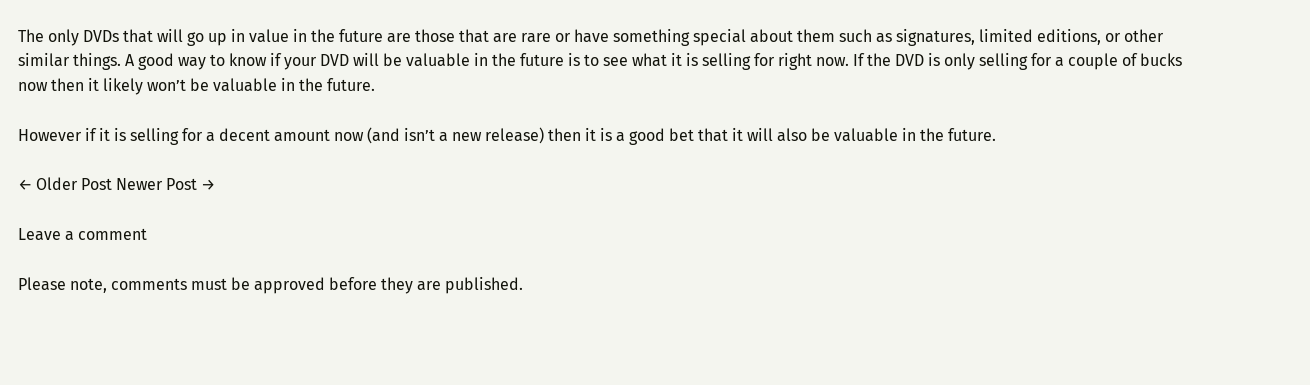The only DVDs that will go up in value in the future are those that are rare or have something special about them such as signatures, limited editions, or other similar things. A good way to know if your DVD will be valuable in the future is to see what it is selling for right now. If the DVD is only selling for a couple of bucks now then it likely won’t be valuable in the future.

However if it is selling for a decent amount now (and isn’t a new release) then it is a good bet that it will also be valuable in the future.

← Older Post Newer Post →

Leave a comment

Please note, comments must be approved before they are published.